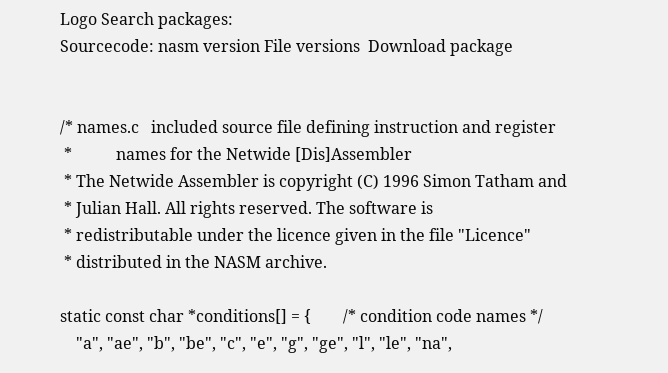Logo Search packages:
Sourcecode: nasm version File versions  Download package


/* names.c   included source file defining instruction and register
 *           names for the Netwide [Dis]Assembler
 * The Netwide Assembler is copyright (C) 1996 Simon Tatham and
 * Julian Hall. All rights reserved. The software is
 * redistributable under the licence given in the file "Licence"
 * distributed in the NASM archive.

static const char *conditions[] = {        /* condition code names */
    "a", "ae", "b", "be", "c", "e", "g", "ge", "l", "le", "na",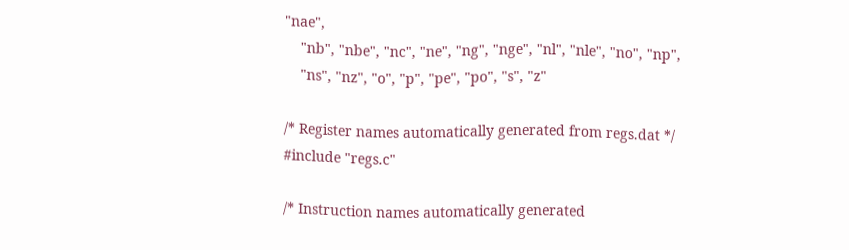"nae",
    "nb", "nbe", "nc", "ne", "ng", "nge", "nl", "nle", "no", "np",
    "ns", "nz", "o", "p", "pe", "po", "s", "z"

/* Register names automatically generated from regs.dat */
#include "regs.c"

/* Instruction names automatically generated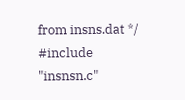from insns.dat */
#include "insnsn.c"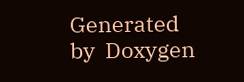Generated by  Doxygen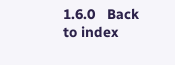1.6.0   Back to index